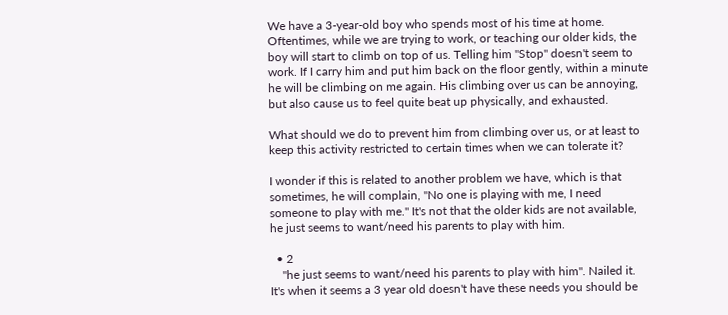We have a 3-year-old boy who spends most of his time at home. Oftentimes, while we are trying to work, or teaching our older kids, the boy will start to climb on top of us. Telling him "Stop" doesn't seem to work. If I carry him and put him back on the floor gently, within a minute he will be climbing on me again. His climbing over us can be annoying, but also cause us to feel quite beat up physically, and exhausted.

What should we do to prevent him from climbing over us, or at least to keep this activity restricted to certain times when we can tolerate it?

I wonder if this is related to another problem we have, which is that sometimes, he will complain, "No one is playing with me, I need someone to play with me." It's not that the older kids are not available, he just seems to want/need his parents to play with him.

  • 2
    "he just seems to want/need his parents to play with him". Nailed it. It's when it seems a 3 year old doesn't have these needs you should be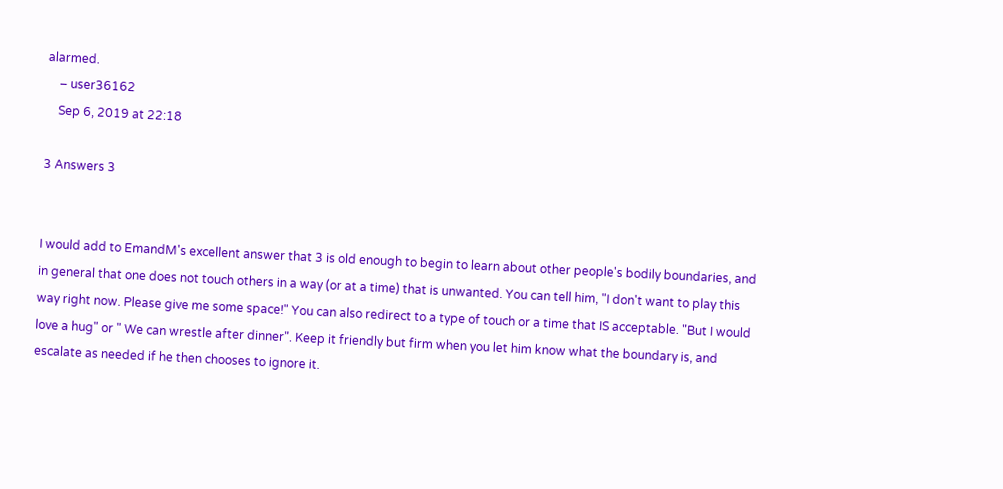alarmed.
    – user36162
    Sep 6, 2019 at 22:18

3 Answers 3


I would add to EmandM's excellent answer that 3 is old enough to begin to learn about other people's bodily boundaries, and in general that one does not touch others in a way (or at a time) that is unwanted. You can tell him, "I don't want to play this way right now. Please give me some space!" You can also redirect to a type of touch or a time that IS acceptable. "But I would love a hug" or " We can wrestle after dinner". Keep it friendly but firm when you let him know what the boundary is, and escalate as needed if he then chooses to ignore it.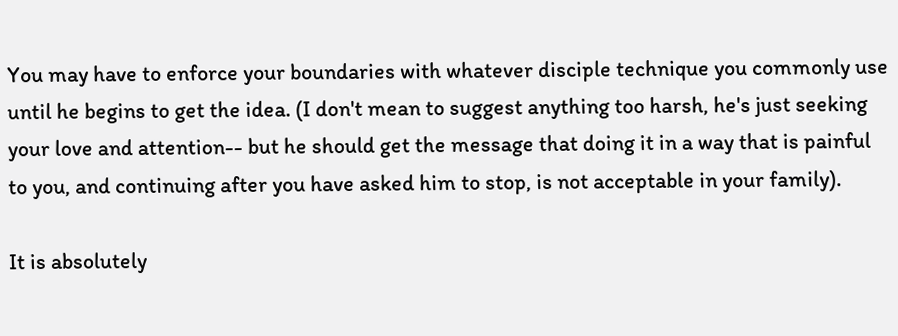You may have to enforce your boundaries with whatever disciple technique you commonly use until he begins to get the idea. (I don't mean to suggest anything too harsh, he's just seeking your love and attention-- but he should get the message that doing it in a way that is painful to you, and continuing after you have asked him to stop, is not acceptable in your family).

It is absolutely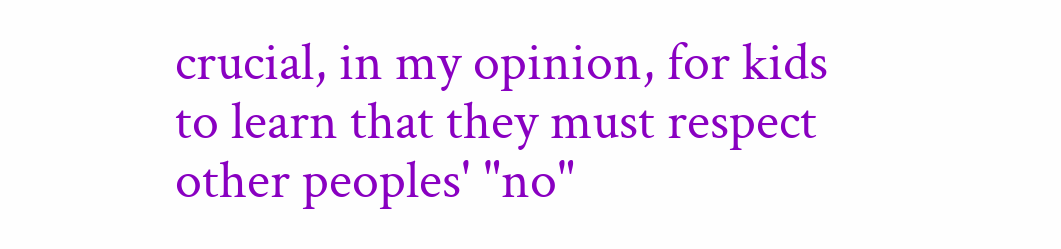crucial, in my opinion, for kids to learn that they must respect other peoples' "no"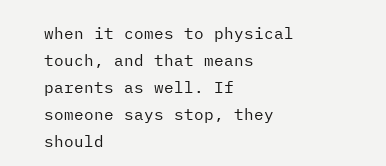when it comes to physical touch, and that means parents as well. If someone says stop, they should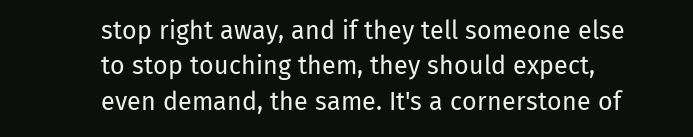stop right away, and if they tell someone else to stop touching them, they should expect, even demand, the same. It's a cornerstone of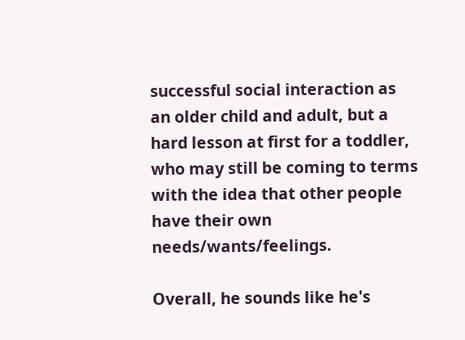successful social interaction as an older child and adult, but a hard lesson at first for a toddler, who may still be coming to terms with the idea that other people have their own needs/wants/feelings.

Overall, he sounds like he's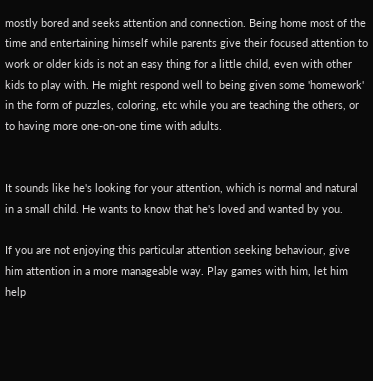mostly bored and seeks attention and connection. Being home most of the time and entertaining himself while parents give their focused attention to work or older kids is not an easy thing for a little child, even with other kids to play with. He might respond well to being given some 'homework' in the form of puzzles, coloring, etc while you are teaching the others, or to having more one-on-one time with adults.


It sounds like he's looking for your attention, which is normal and natural in a small child. He wants to know that he's loved and wanted by you.

If you are not enjoying this particular attention seeking behaviour, give him attention in a more manageable way. Play games with him, let him help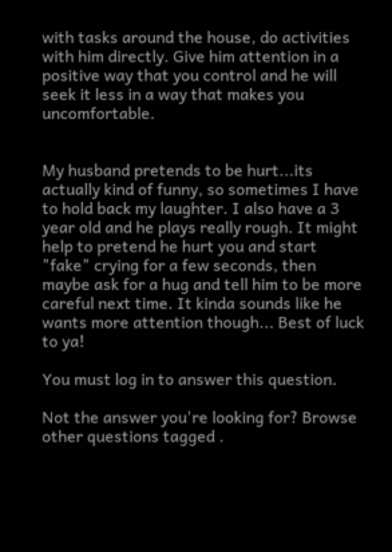with tasks around the house, do activities with him directly. Give him attention in a positive way that you control and he will seek it less in a way that makes you uncomfortable.


My husband pretends to be hurt...its actually kind of funny, so sometimes I have to hold back my laughter. I also have a 3 year old and he plays really rough. It might help to pretend he hurt you and start "fake" crying for a few seconds, then maybe ask for a hug and tell him to be more careful next time. It kinda sounds like he wants more attention though... Best of luck to ya!

You must log in to answer this question.

Not the answer you're looking for? Browse other questions tagged .